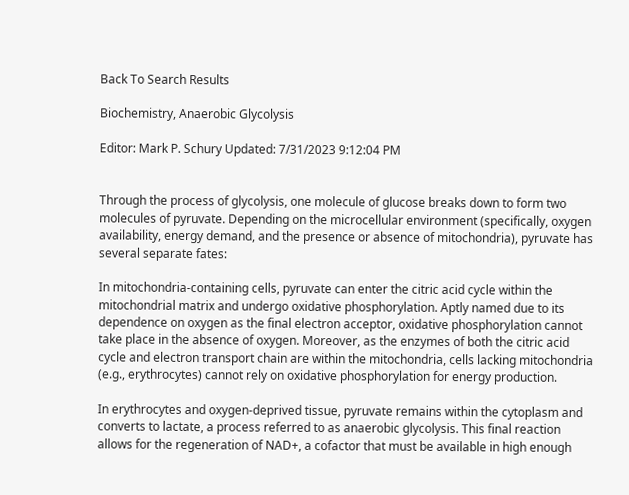Back To Search Results

Biochemistry, Anaerobic Glycolysis

Editor: Mark P. Schury Updated: 7/31/2023 9:12:04 PM


Through the process of glycolysis, one molecule of glucose breaks down to form two molecules of pyruvate. Depending on the microcellular environment (specifically, oxygen availability, energy demand, and the presence or absence of mitochondria), pyruvate has several separate fates:

In mitochondria-containing cells, pyruvate can enter the citric acid cycle within the mitochondrial matrix and undergo oxidative phosphorylation. Aptly named due to its dependence on oxygen as the final electron acceptor, oxidative phosphorylation cannot take place in the absence of oxygen. Moreover, as the enzymes of both the citric acid cycle and electron transport chain are within the mitochondria, cells lacking mitochondria (e.g., erythrocytes) cannot rely on oxidative phosphorylation for energy production.

In erythrocytes and oxygen-deprived tissue, pyruvate remains within the cytoplasm and converts to lactate, a process referred to as anaerobic glycolysis. This final reaction allows for the regeneration of NAD+, a cofactor that must be available in high enough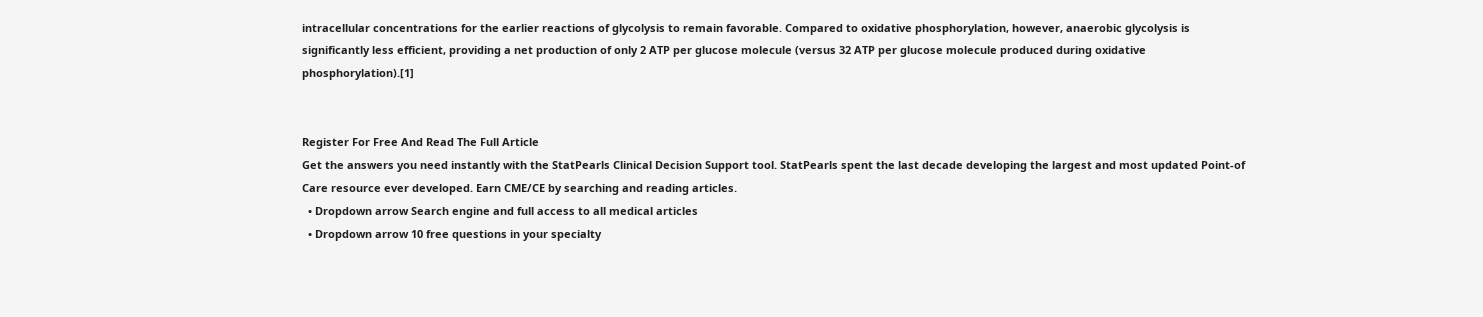intracellular concentrations for the earlier reactions of glycolysis to remain favorable. Compared to oxidative phosphorylation, however, anaerobic glycolysis is significantly less efficient, providing a net production of only 2 ATP per glucose molecule (versus 32 ATP per glucose molecule produced during oxidative phosphorylation).[1]


Register For Free And Read The Full Article
Get the answers you need instantly with the StatPearls Clinical Decision Support tool. StatPearls spent the last decade developing the largest and most updated Point-of Care resource ever developed. Earn CME/CE by searching and reading articles.
  • Dropdown arrow Search engine and full access to all medical articles
  • Dropdown arrow 10 free questions in your specialty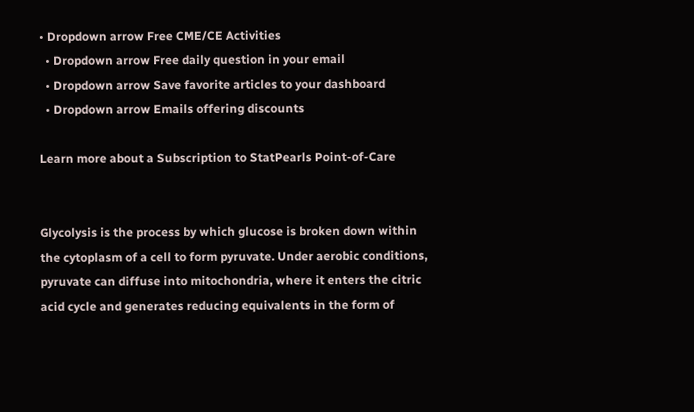• Dropdown arrow Free CME/CE Activities
  • Dropdown arrow Free daily question in your email
  • Dropdown arrow Save favorite articles to your dashboard
  • Dropdown arrow Emails offering discounts

Learn more about a Subscription to StatPearls Point-of-Care


Glycolysis is the process by which glucose is broken down within the cytoplasm of a cell to form pyruvate. Under aerobic conditions, pyruvate can diffuse into mitochondria, where it enters the citric acid cycle and generates reducing equivalents in the form of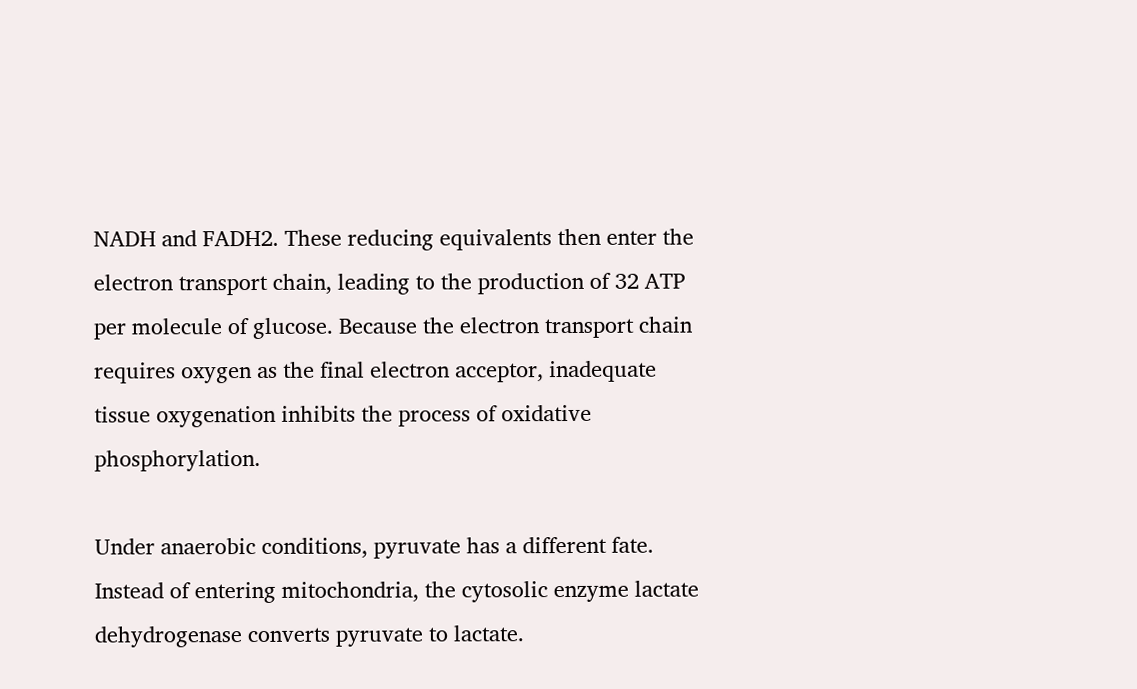NADH and FADH2. These reducing equivalents then enter the electron transport chain, leading to the production of 32 ATP per molecule of glucose. Because the electron transport chain requires oxygen as the final electron acceptor, inadequate tissue oxygenation inhibits the process of oxidative phosphorylation.

Under anaerobic conditions, pyruvate has a different fate. Instead of entering mitochondria, the cytosolic enzyme lactate dehydrogenase converts pyruvate to lactate.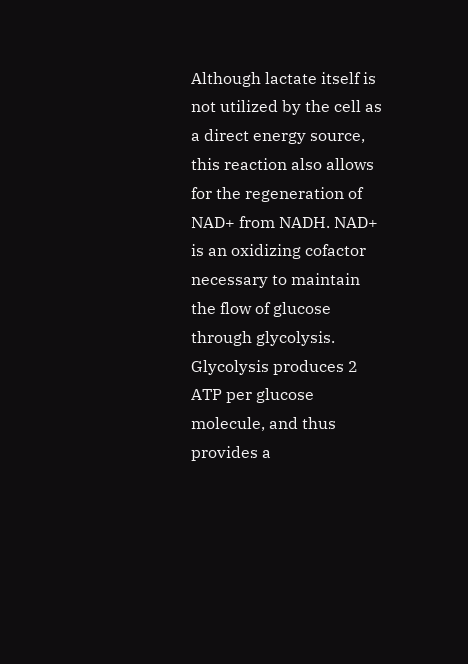Although lactate itself is not utilized by the cell as a direct energy source, this reaction also allows for the regeneration of NAD+ from NADH. NAD+ is an oxidizing cofactor necessary to maintain the flow of glucose through glycolysis. Glycolysis produces 2 ATP per glucose molecule, and thus provides a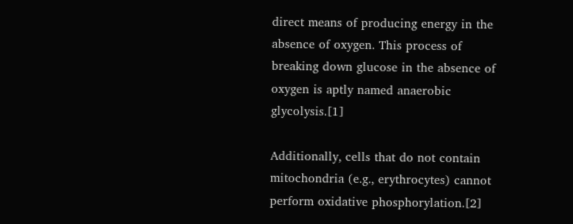direct means of producing energy in the absence of oxygen. This process of breaking down glucose in the absence of oxygen is aptly named anaerobic glycolysis.[1]

Additionally, cells that do not contain mitochondria (e.g., erythrocytes) cannot perform oxidative phosphorylation.[2]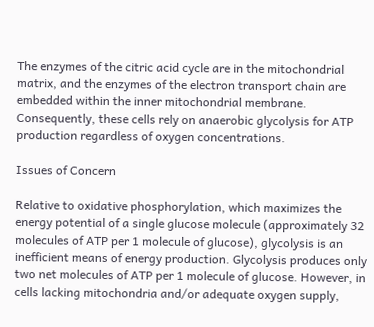The enzymes of the citric acid cycle are in the mitochondrial matrix, and the enzymes of the electron transport chain are embedded within the inner mitochondrial membrane. Consequently, these cells rely on anaerobic glycolysis for ATP production regardless of oxygen concentrations.

Issues of Concern

Relative to oxidative phosphorylation, which maximizes the energy potential of a single glucose molecule (approximately 32 molecules of ATP per 1 molecule of glucose), glycolysis is an inefficient means of energy production. Glycolysis produces only two net molecules of ATP per 1 molecule of glucose. However, in cells lacking mitochondria and/or adequate oxygen supply,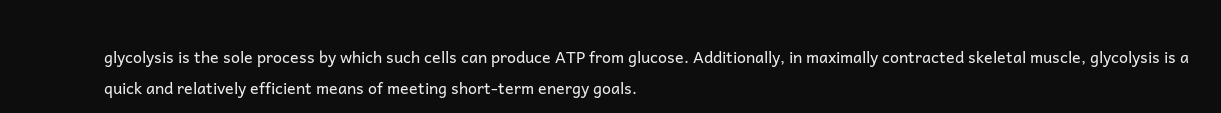glycolysis is the sole process by which such cells can produce ATP from glucose. Additionally, in maximally contracted skeletal muscle, glycolysis is a quick and relatively efficient means of meeting short-term energy goals.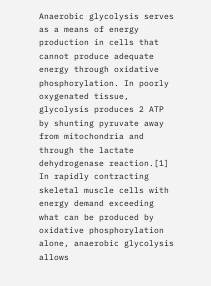Anaerobic glycolysis serves as a means of energy production in cells that cannot produce adequate energy through oxidative phosphorylation. In poorly oxygenated tissue, glycolysis produces 2 ATP by shunting pyruvate away from mitochondria and through the lactate dehydrogenase reaction.[1] In rapidly contracting skeletal muscle cells with energy demand exceeding what can be produced by oxidative phosphorylation alone, anaerobic glycolysis allows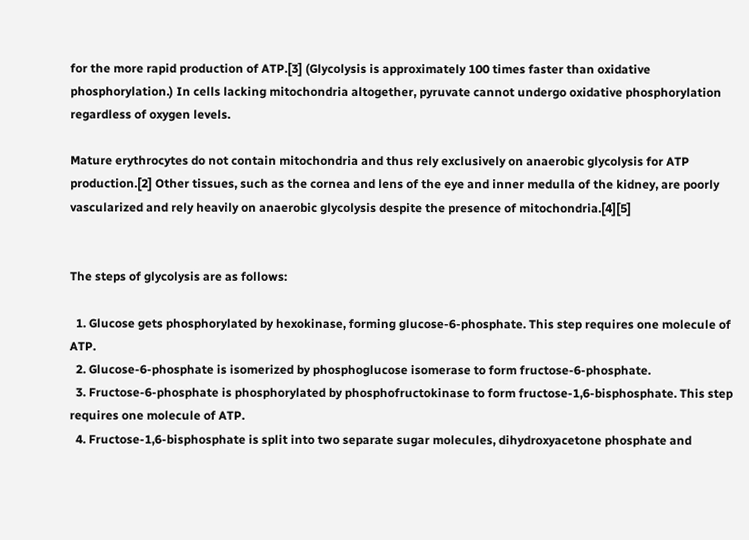for the more rapid production of ATP.[3] (Glycolysis is approximately 100 times faster than oxidative phosphorylation.) In cells lacking mitochondria altogether, pyruvate cannot undergo oxidative phosphorylation regardless of oxygen levels.

Mature erythrocytes do not contain mitochondria and thus rely exclusively on anaerobic glycolysis for ATP production.[2] Other tissues, such as the cornea and lens of the eye and inner medulla of the kidney, are poorly vascularized and rely heavily on anaerobic glycolysis despite the presence of mitochondria.[4][5]


The steps of glycolysis are as follows:

  1. Glucose gets phosphorylated by hexokinase, forming glucose-6-phosphate. This step requires one molecule of ATP.
  2. Glucose-6-phosphate is isomerized by phosphoglucose isomerase to form fructose-6-phosphate.
  3. Fructose-6-phosphate is phosphorylated by phosphofructokinase to form fructose-1,6-bisphosphate. This step requires one molecule of ATP.
  4. Fructose-1,6-bisphosphate is split into two separate sugar molecules, dihydroxyacetone phosphate and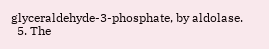glyceraldehyde-3-phosphate, by aldolase.
  5. The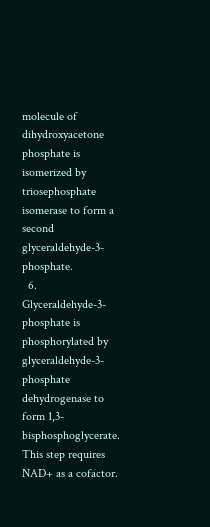molecule of dihydroxyacetone phosphate is isomerized by triosephosphate isomerase to form a second glyceraldehyde-3-phosphate.
  6. Glyceraldehyde-3-phosphate is phosphorylated by glyceraldehyde-3-phosphate dehydrogenase to form 1,3-bisphosphoglycerate. This step requires NAD+ as a cofactor.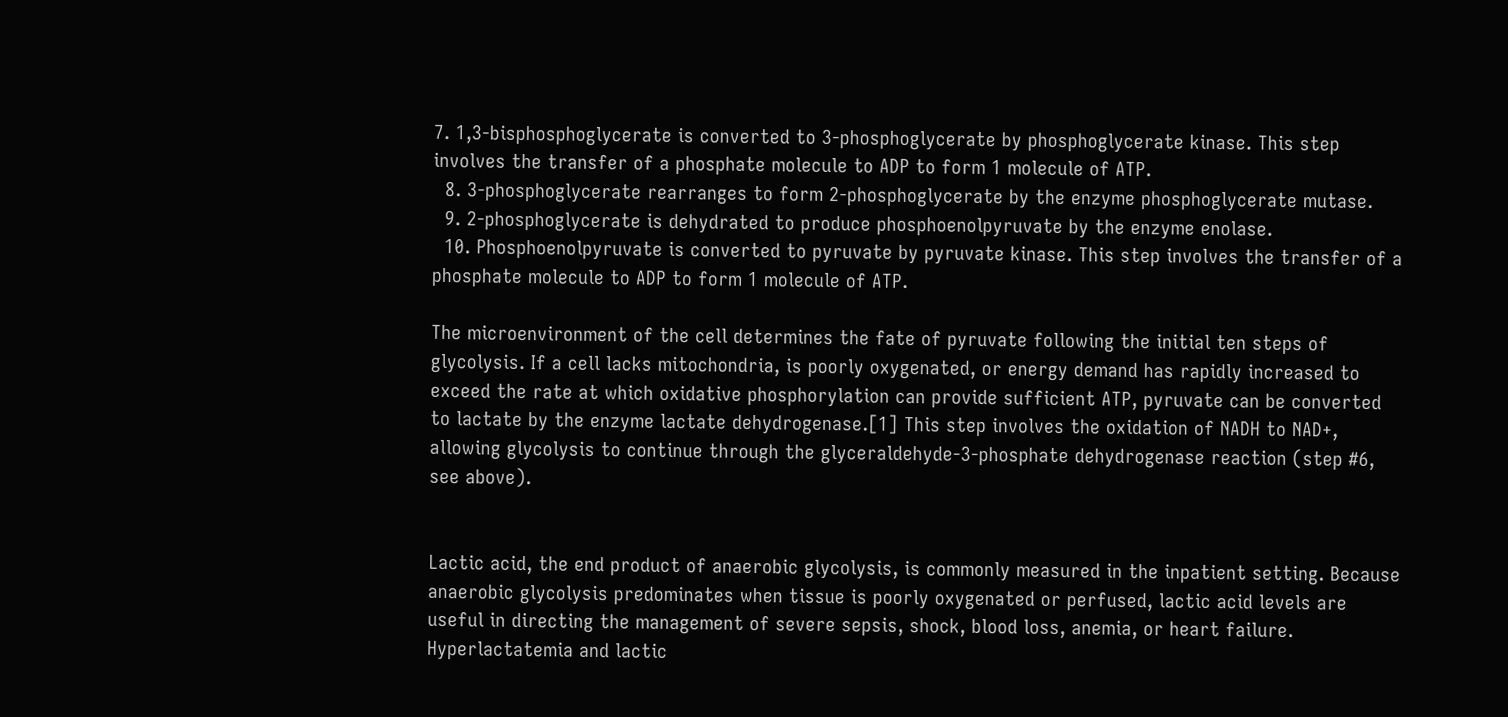7. 1,3-bisphosphoglycerate is converted to 3-phosphoglycerate by phosphoglycerate kinase. This step involves the transfer of a phosphate molecule to ADP to form 1 molecule of ATP.
  8. 3-phosphoglycerate rearranges to form 2-phosphoglycerate by the enzyme phosphoglycerate mutase.
  9. 2-phosphoglycerate is dehydrated to produce phosphoenolpyruvate by the enzyme enolase.
  10. Phosphoenolpyruvate is converted to pyruvate by pyruvate kinase. This step involves the transfer of a phosphate molecule to ADP to form 1 molecule of ATP.

The microenvironment of the cell determines the fate of pyruvate following the initial ten steps of glycolysis. If a cell lacks mitochondria, is poorly oxygenated, or energy demand has rapidly increased to exceed the rate at which oxidative phosphorylation can provide sufficient ATP, pyruvate can be converted to lactate by the enzyme lactate dehydrogenase.[1] This step involves the oxidation of NADH to NAD+, allowing glycolysis to continue through the glyceraldehyde-3-phosphate dehydrogenase reaction (step #6, see above).


Lactic acid, the end product of anaerobic glycolysis, is commonly measured in the inpatient setting. Because anaerobic glycolysis predominates when tissue is poorly oxygenated or perfused, lactic acid levels are useful in directing the management of severe sepsis, shock, blood loss, anemia, or heart failure. Hyperlactatemia and lactic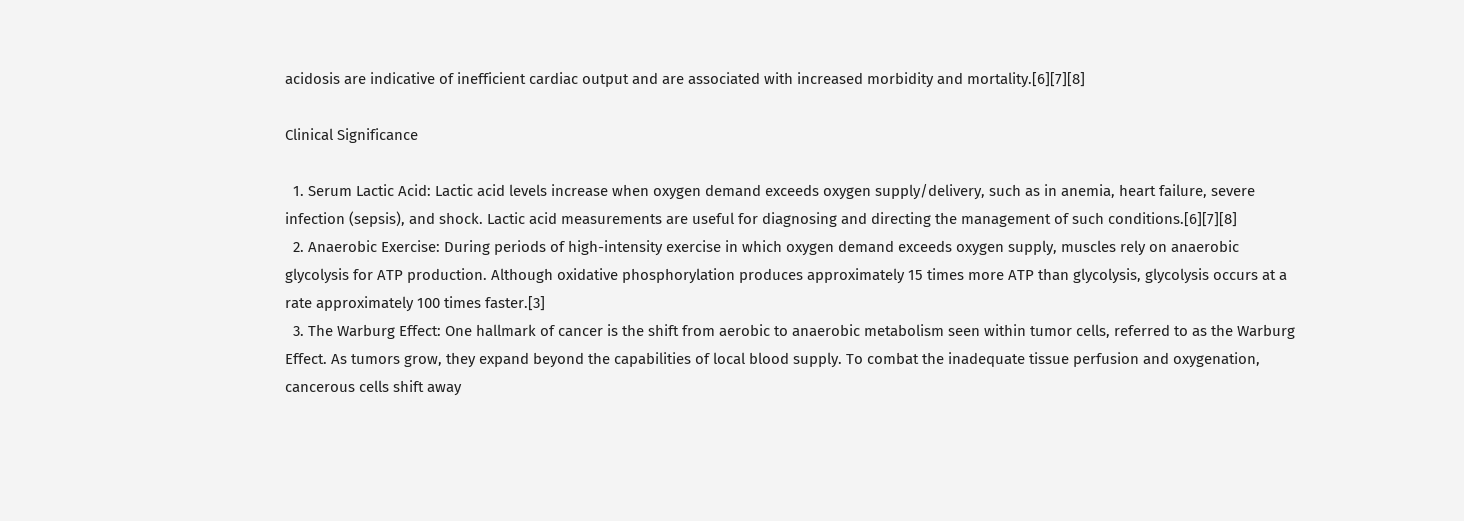acidosis are indicative of inefficient cardiac output and are associated with increased morbidity and mortality.[6][7][8]

Clinical Significance

  1. Serum Lactic Acid: Lactic acid levels increase when oxygen demand exceeds oxygen supply/delivery, such as in anemia, heart failure, severe infection (sepsis), and shock. Lactic acid measurements are useful for diagnosing and directing the management of such conditions.[6][7][8]
  2. Anaerobic Exercise: During periods of high-intensity exercise in which oxygen demand exceeds oxygen supply, muscles rely on anaerobic glycolysis for ATP production. Although oxidative phosphorylation produces approximately 15 times more ATP than glycolysis, glycolysis occurs at a rate approximately 100 times faster.[3]
  3. The Warburg Effect: One hallmark of cancer is the shift from aerobic to anaerobic metabolism seen within tumor cells, referred to as the Warburg Effect. As tumors grow, they expand beyond the capabilities of local blood supply. To combat the inadequate tissue perfusion and oxygenation, cancerous cells shift away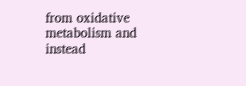from oxidative metabolism and instead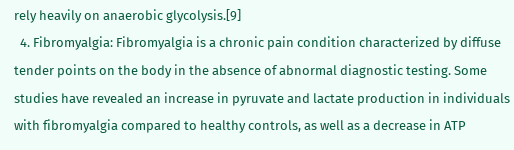rely heavily on anaerobic glycolysis.[9]
  4. Fibromyalgia: Fibromyalgia is a chronic pain condition characterized by diffuse tender points on the body in the absence of abnormal diagnostic testing. Some studies have revealed an increase in pyruvate and lactate production in individuals with fibromyalgia compared to healthy controls, as well as a decrease in ATP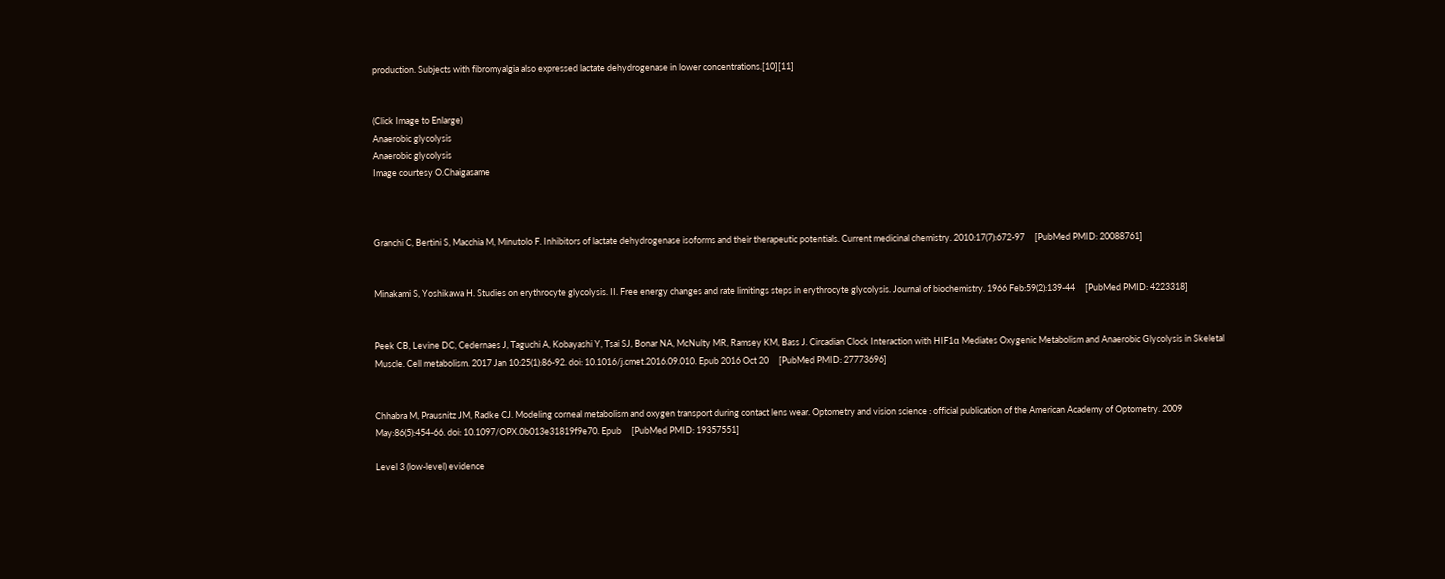production. Subjects with fibromyalgia also expressed lactate dehydrogenase in lower concentrations.[10][11]


(Click Image to Enlarge)
Anaerobic glycolysis
Anaerobic glycolysis
Image courtesy O.Chaigasame



Granchi C, Bertini S, Macchia M, Minutolo F. Inhibitors of lactate dehydrogenase isoforms and their therapeutic potentials. Current medicinal chemistry. 2010:17(7):672-97     [PubMed PMID: 20088761]


Minakami S, Yoshikawa H. Studies on erythrocyte glycolysis. II. Free energy changes and rate limitings steps in erythrocyte glycolysis. Journal of biochemistry. 1966 Feb:59(2):139-44     [PubMed PMID: 4223318]


Peek CB, Levine DC, Cedernaes J, Taguchi A, Kobayashi Y, Tsai SJ, Bonar NA, McNulty MR, Ramsey KM, Bass J. Circadian Clock Interaction with HIF1α Mediates Oxygenic Metabolism and Anaerobic Glycolysis in Skeletal Muscle. Cell metabolism. 2017 Jan 10:25(1):86-92. doi: 10.1016/j.cmet.2016.09.010. Epub 2016 Oct 20     [PubMed PMID: 27773696]


Chhabra M, Prausnitz JM, Radke CJ. Modeling corneal metabolism and oxygen transport during contact lens wear. Optometry and vision science : official publication of the American Academy of Optometry. 2009 May:86(5):454-66. doi: 10.1097/OPX.0b013e31819f9e70. Epub     [PubMed PMID: 19357551]

Level 3 (low-level) evidence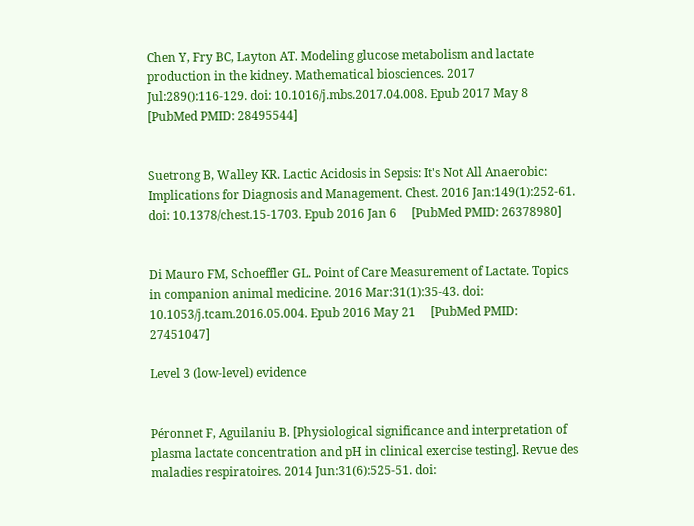Chen Y, Fry BC, Layton AT. Modeling glucose metabolism and lactate production in the kidney. Mathematical biosciences. 2017 Jul:289():116-129. doi: 10.1016/j.mbs.2017.04.008. Epub 2017 May 8     [PubMed PMID: 28495544]


Suetrong B, Walley KR. Lactic Acidosis in Sepsis: It's Not All Anaerobic: Implications for Diagnosis and Management. Chest. 2016 Jan:149(1):252-61. doi: 10.1378/chest.15-1703. Epub 2016 Jan 6     [PubMed PMID: 26378980]


Di Mauro FM, Schoeffler GL. Point of Care Measurement of Lactate. Topics in companion animal medicine. 2016 Mar:31(1):35-43. doi: 10.1053/j.tcam.2016.05.004. Epub 2016 May 21     [PubMed PMID: 27451047]

Level 3 (low-level) evidence


Péronnet F, Aguilaniu B. [Physiological significance and interpretation of plasma lactate concentration and pH in clinical exercise testing]. Revue des maladies respiratoires. 2014 Jun:31(6):525-51. doi: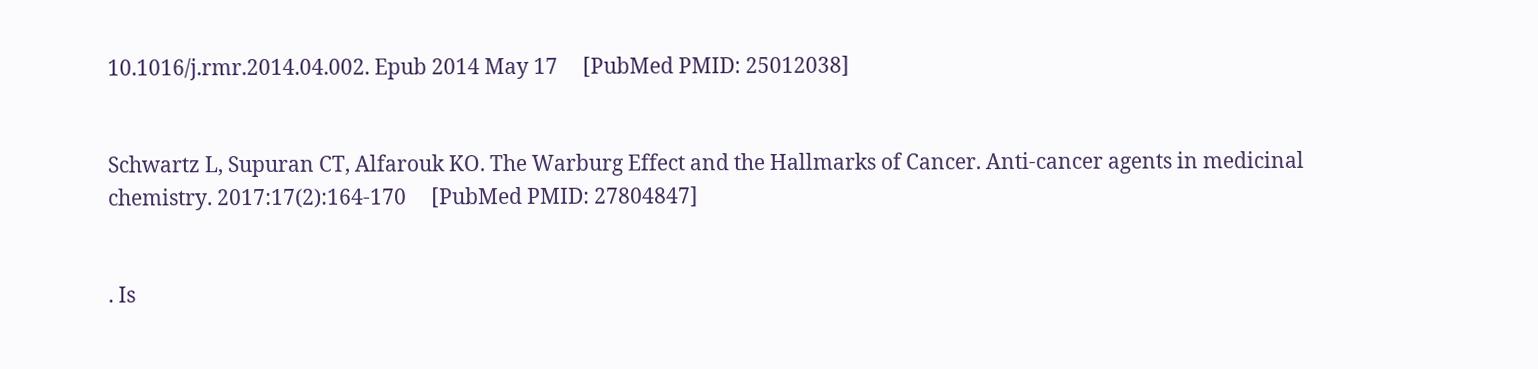10.1016/j.rmr.2014.04.002. Epub 2014 May 17     [PubMed PMID: 25012038]


Schwartz L, Supuran CT, Alfarouk KO. The Warburg Effect and the Hallmarks of Cancer. Anti-cancer agents in medicinal chemistry. 2017:17(2):164-170     [PubMed PMID: 27804847]


. Is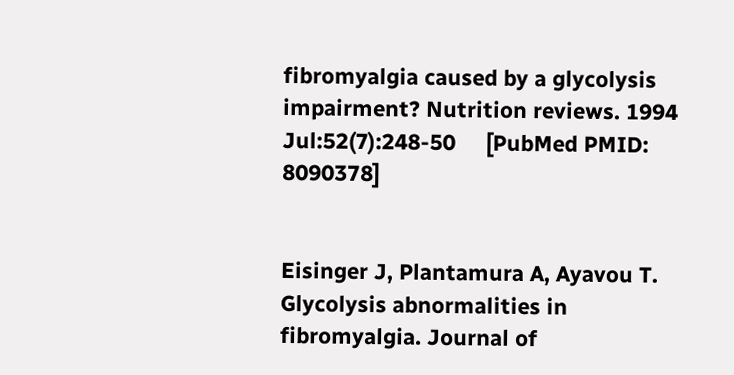fibromyalgia caused by a glycolysis impairment? Nutrition reviews. 1994 Jul:52(7):248-50     [PubMed PMID: 8090378]


Eisinger J, Plantamura A, Ayavou T. Glycolysis abnormalities in fibromyalgia. Journal of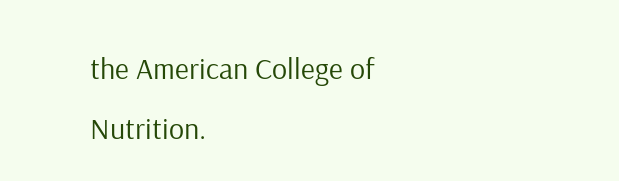the American College of Nutrition.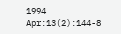1994 Apr:13(2):144-8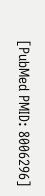[PubMed PMID: 8006296]